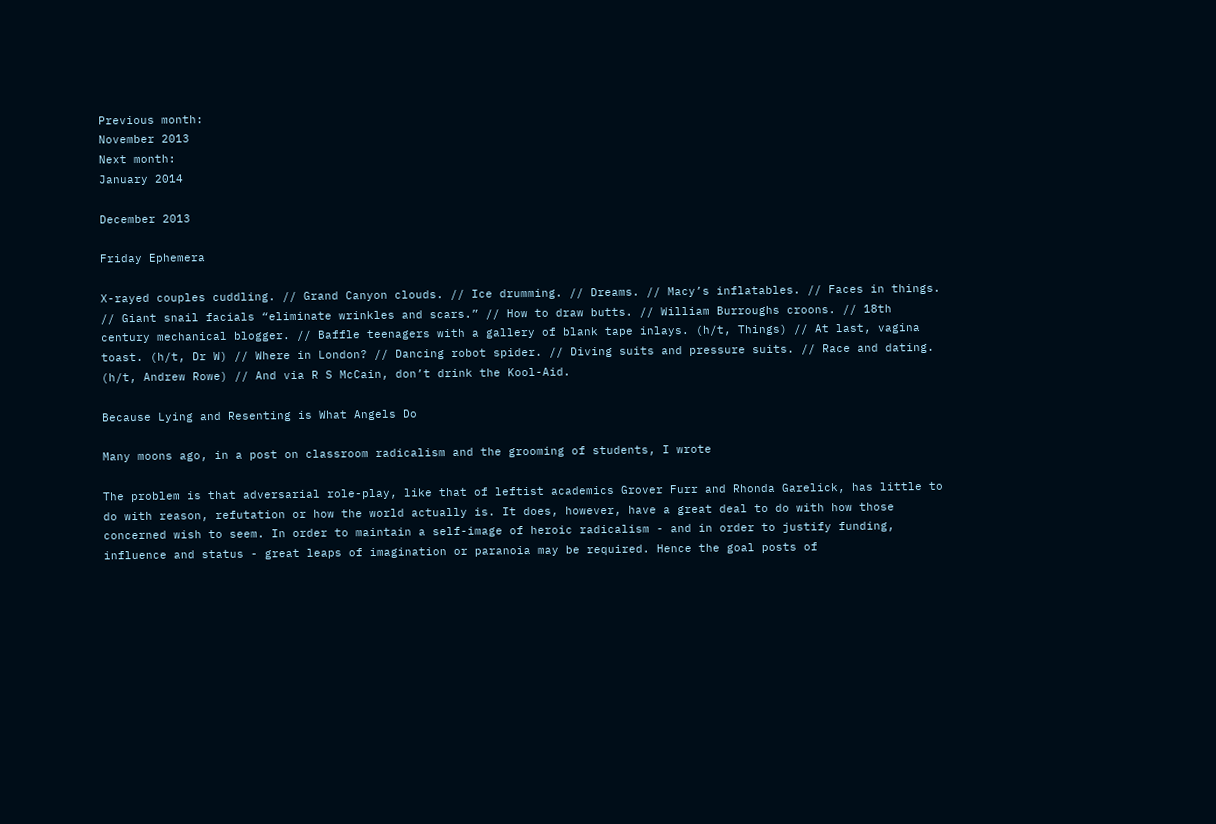Previous month:
November 2013
Next month:
January 2014

December 2013

Friday Ephemera

X-rayed couples cuddling. // Grand Canyon clouds. // Ice drumming. // Dreams. // Macy’s inflatables. // Faces in things. // Giant snail facials “eliminate wrinkles and scars.” // How to draw butts. // William Burroughs croons. // 18th century mechanical blogger. // Baffle teenagers with a gallery of blank tape inlays. (h/t, Things) // At last, vagina toast. (h/t, Dr W) // Where in London? // Dancing robot spider. // Diving suits and pressure suits. // Race and dating. (h/t, Andrew Rowe) // And via R S McCain, don’t drink the Kool-Aid.

Because Lying and Resenting is What Angels Do

Many moons ago, in a post on classroom radicalism and the grooming of students, I wrote

The problem is that adversarial role-play, like that of leftist academics Grover Furr and Rhonda Garelick, has little to do with reason, refutation or how the world actually is. It does, however, have a great deal to do with how those concerned wish to seem. In order to maintain a self-image of heroic radicalism - and in order to justify funding, influence and status - great leaps of imagination or paranoia may be required. Hence the goal posts of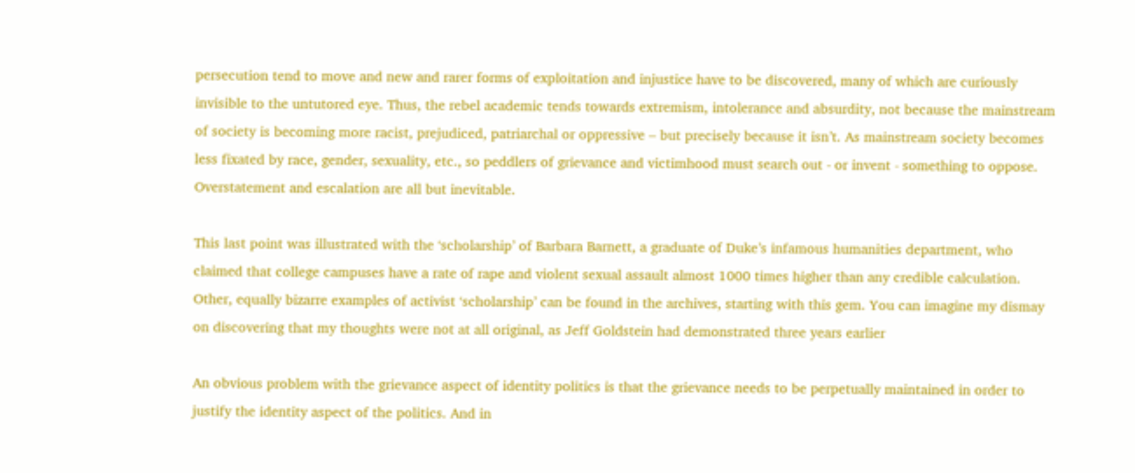persecution tend to move and new and rarer forms of exploitation and injustice have to be discovered, many of which are curiously invisible to the untutored eye. Thus, the rebel academic tends towards extremism, intolerance and absurdity, not because the mainstream of society is becoming more racist, prejudiced, patriarchal or oppressive – but precisely because it isn’t. As mainstream society becomes less fixated by race, gender, sexuality, etc., so peddlers of grievance and victimhood must search out - or invent - something to oppose. Overstatement and escalation are all but inevitable.

This last point was illustrated with the ‘scholarship’ of Barbara Barnett, a graduate of Duke’s infamous humanities department, who claimed that college campuses have a rate of rape and violent sexual assault almost 1000 times higher than any credible calculation. Other, equally bizarre examples of activist ‘scholarship’ can be found in the archives, starting with this gem. You can imagine my dismay on discovering that my thoughts were not at all original, as Jeff Goldstein had demonstrated three years earlier

An obvious problem with the grievance aspect of identity politics is that the grievance needs to be perpetually maintained in order to justify the identity aspect of the politics. And in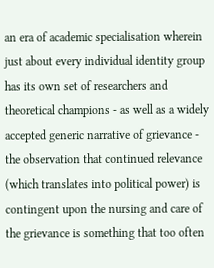an era of academic specialisation wherein just about every individual identity group has its own set of researchers and theoretical champions - as well as a widely accepted generic narrative of grievance - the observation that continued relevance (which translates into political power) is contingent upon the nursing and care of the grievance is something that too often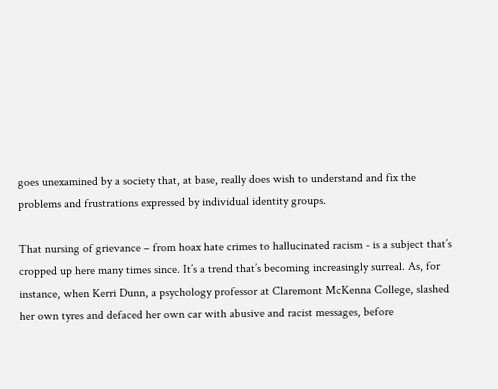goes unexamined by a society that, at base, really does wish to understand and fix the problems and frustrations expressed by individual identity groups.

That nursing of grievance – from hoax hate crimes to hallucinated racism - is a subject that’s cropped up here many times since. It’s a trend that’s becoming increasingly surreal. As, for instance, when Kerri Dunn, a psychology professor at Claremont McKenna College, slashed her own tyres and defaced her own car with abusive and racist messages, before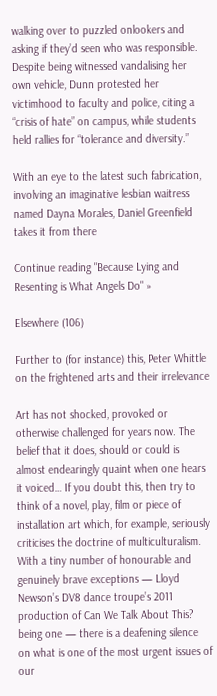walking over to puzzled onlookers and asking if they’d seen who was responsible. Despite being witnessed vandalising her own vehicle, Dunn protested her victimhood to faculty and police, citing a “crisis of hate” on campus, while students held rallies for “tolerance and diversity.”

With an eye to the latest such fabrication, involving an imaginative lesbian waitress named Dayna Morales, Daniel Greenfield takes it from there

Continue reading "Because Lying and Resenting is What Angels Do" »

Elsewhere (106)

Further to (for instance) this, Peter Whittle on the frightened arts and their irrelevance

Art has not shocked, provoked or otherwise challenged for years now. The belief that it does, should or could is almost endearingly quaint when one hears it voiced… If you doubt this, then try to think of a novel, play, film or piece of installation art which, for example, seriously criticises the doctrine of multiculturalism. With a tiny number of honourable and genuinely brave exceptions — Lloyd Newson’s DV8 dance troupe’s 2011 production of Can We Talk About This? being one — there is a deafening silence on what is one of the most urgent issues of our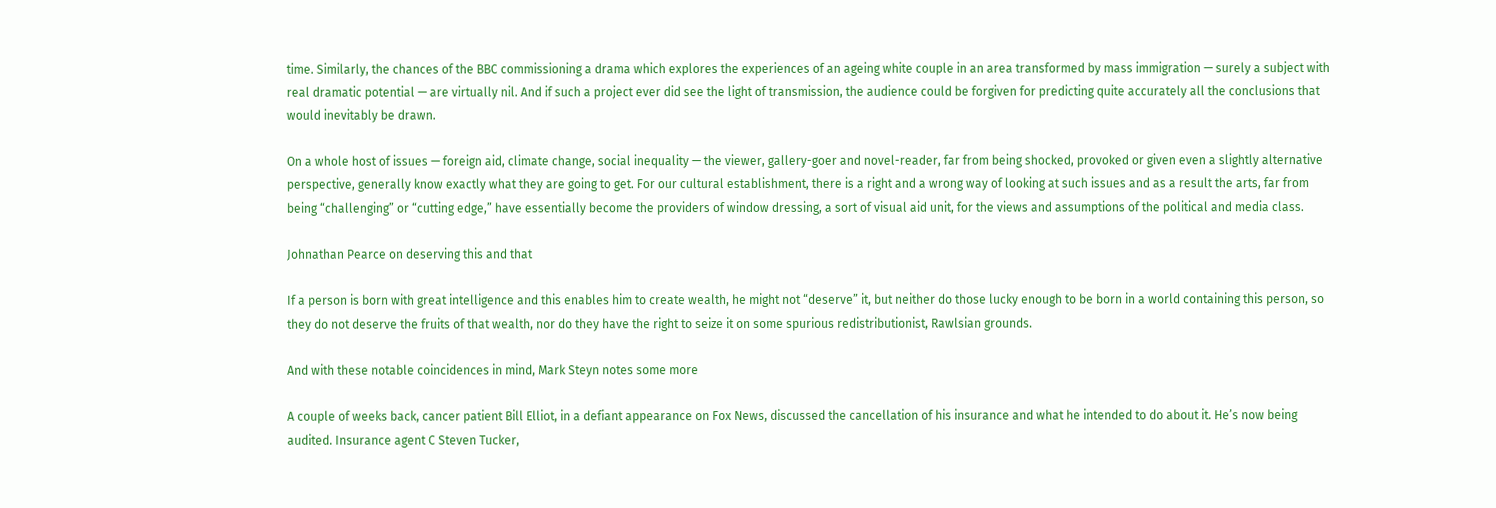time. Similarly, the chances of the BBC commissioning a drama which explores the experiences of an ageing white couple in an area transformed by mass immigration — surely a subject with real dramatic potential — are virtually nil. And if such a project ever did see the light of transmission, the audience could be forgiven for predicting quite accurately all the conclusions that would inevitably be drawn.

On a whole host of issues — foreign aid, climate change, social inequality — the viewer, gallery-goer and novel-reader, far from being shocked, provoked or given even a slightly alternative perspective, generally know exactly what they are going to get. For our cultural establishment, there is a right and a wrong way of looking at such issues and as a result the arts, far from being “challenging” or “cutting edge,” have essentially become the providers of window dressing, a sort of visual aid unit, for the views and assumptions of the political and media class.

Johnathan Pearce on deserving this and that

If a person is born with great intelligence and this enables him to create wealth, he might not “deserve” it, but neither do those lucky enough to be born in a world containing this person, so they do not deserve the fruits of that wealth, nor do they have the right to seize it on some spurious redistributionist, Rawlsian grounds.

And with these notable coincidences in mind, Mark Steyn notes some more

A couple of weeks back, cancer patient Bill Elliot, in a defiant appearance on Fox News, discussed the cancellation of his insurance and what he intended to do about it. He’s now being audited. Insurance agent C Steven Tucker,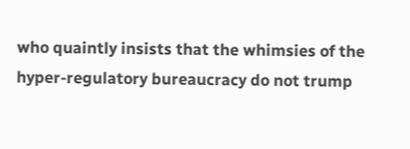who quaintly insists that the whimsies of the hyper-regulatory bureaucracy do not trump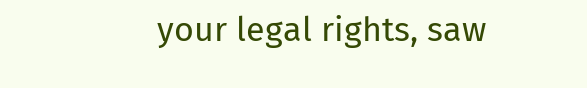your legal rights, saw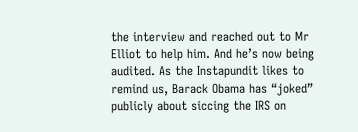the interview and reached out to Mr Elliot to help him. And he’s now being audited. As the Instapundit likes to remind us, Barack Obama has “joked” publicly about siccing the IRS on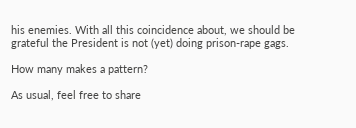his enemies. With all this coincidence about, we should be grateful the President is not (yet) doing prison-rape gags.

How many makes a pattern?

As usual, feel free to share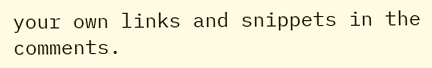your own links and snippets in the comments.